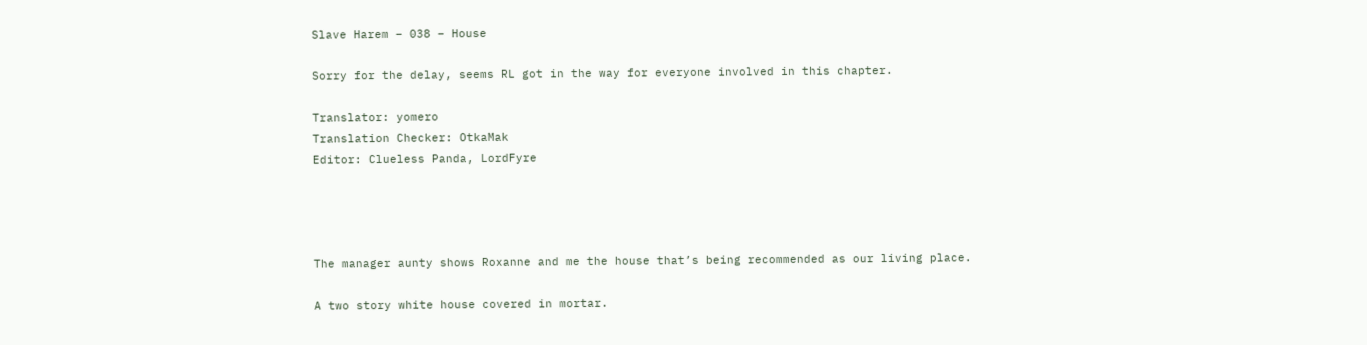Slave Harem – 038 – House

Sorry for the delay, seems RL got in the way for everyone involved in this chapter.

Translator: yomero
Translation Checker: OtkaMak
Editor: Clueless Panda, LordFyre




The manager aunty shows Roxanne and me the house that’s being recommended as our living place.

A two story white house covered in mortar.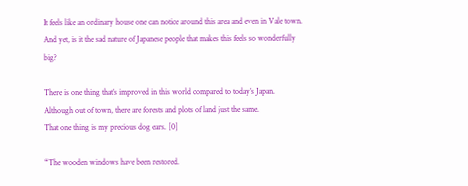It feels like an ordinary house one can notice around this area and even in Vale town.
And yet, is it the sad nature of Japanese people that makes this feels so wonderfully big?

There is one thing that’s improved in this world compared to today’s Japan.
Although out of town, there are forests and plots of land just the same.
That one thing is my precious dog ears. [0]

“The wooden windows have been restored.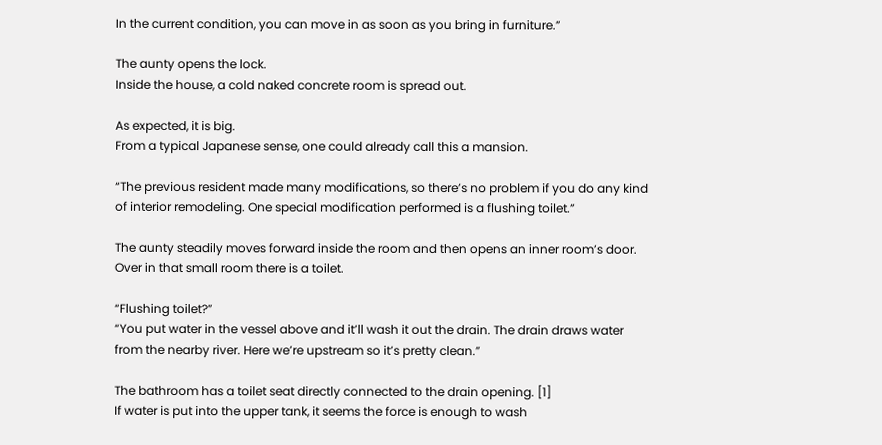In the current condition, you can move in as soon as you bring in furniture.”

The aunty opens the lock.
Inside the house, a cold naked concrete room is spread out.

As expected, it is big.
From a typical Japanese sense, one could already call this a mansion.

“The previous resident made many modifications, so there’s no problem if you do any kind of interior remodeling. One special modification performed is a flushing toilet.”

The aunty steadily moves forward inside the room and then opens an inner room’s door.
Over in that small room there is a toilet.

“Flushing toilet?”
“You put water in the vessel above and it’ll wash it out the drain. The drain draws water from the nearby river. Here we’re upstream so it’s pretty clean.”

The bathroom has a toilet seat directly connected to the drain opening. [1]
If water is put into the upper tank, it seems the force is enough to wash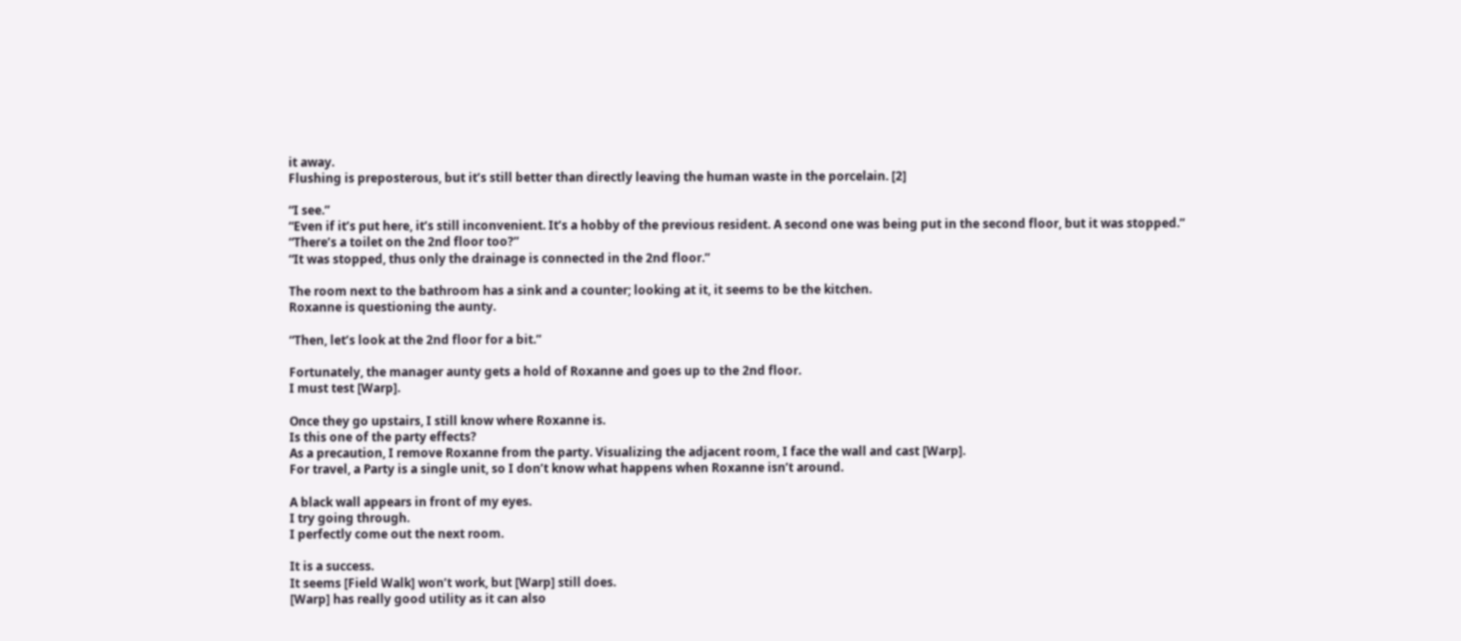it away.
Flushing is preposterous, but it’s still better than directly leaving the human waste in the porcelain. [2]

“I see.”
“Even if it’s put here, it’s still inconvenient. It’s a hobby of the previous resident. A second one was being put in the second floor, but it was stopped.”
“There’s a toilet on the 2nd floor too?”
“It was stopped, thus only the drainage is connected in the 2nd floor.”

The room next to the bathroom has a sink and a counter; looking at it, it seems to be the kitchen.
Roxanne is questioning the aunty.

“Then, let’s look at the 2nd floor for a bit.”

Fortunately, the manager aunty gets a hold of Roxanne and goes up to the 2nd floor.
I must test [Warp].

Once they go upstairs, I still know where Roxanne is.
Is this one of the party effects?
As a precaution, I remove Roxanne from the party. Visualizing the adjacent room, I face the wall and cast [Warp].
For travel, a Party is a single unit, so I don’t know what happens when Roxanne isn’t around.

A black wall appears in front of my eyes.
I try going through.
I perfectly come out the next room.

It is a success.
It seems [Field Walk] won’t work, but [Warp] still does.
[Warp] has really good utility as it can also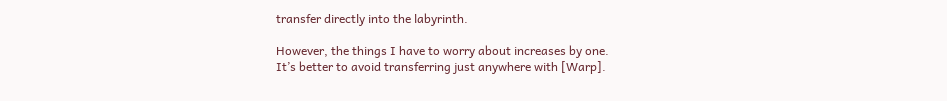transfer directly into the labyrinth.

However, the things I have to worry about increases by one.
It’s better to avoid transferring just anywhere with [Warp].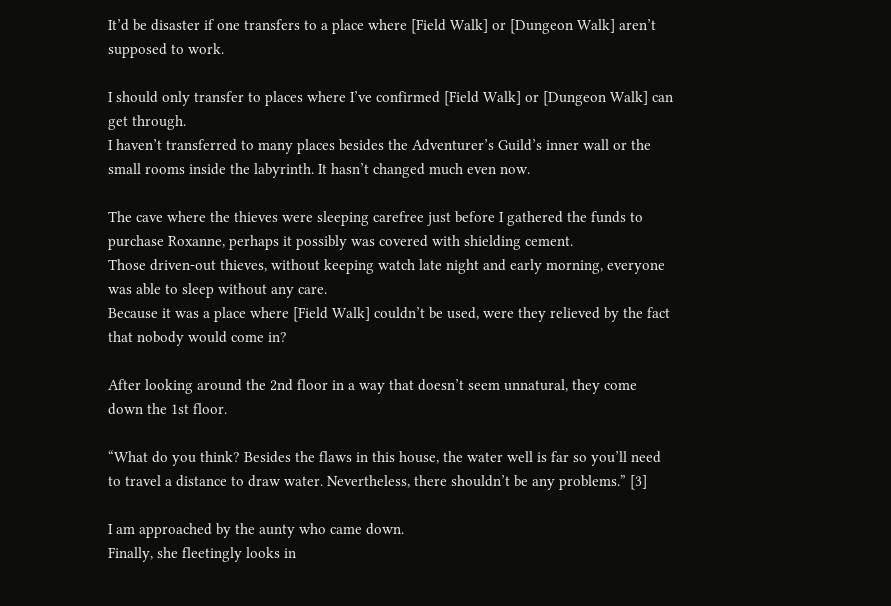It’d be disaster if one transfers to a place where [Field Walk] or [Dungeon Walk] aren’t supposed to work.

I should only transfer to places where I’ve confirmed [Field Walk] or [Dungeon Walk] can get through.
I haven’t transferred to many places besides the Adventurer’s Guild’s inner wall or the small rooms inside the labyrinth. It hasn’t changed much even now.

The cave where the thieves were sleeping carefree just before I gathered the funds to purchase Roxanne, perhaps it possibly was covered with shielding cement.
Those driven-out thieves, without keeping watch late night and early morning, everyone was able to sleep without any care.
Because it was a place where [Field Walk] couldn’t be used, were they relieved by the fact that nobody would come in?

After looking around the 2nd floor in a way that doesn’t seem unnatural, they come down the 1st floor.

“What do you think? Besides the flaws in this house, the water well is far so you’ll need to travel a distance to draw water. Nevertheless, there shouldn’t be any problems.” [3]

I am approached by the aunty who came down.
Finally, she fleetingly looks in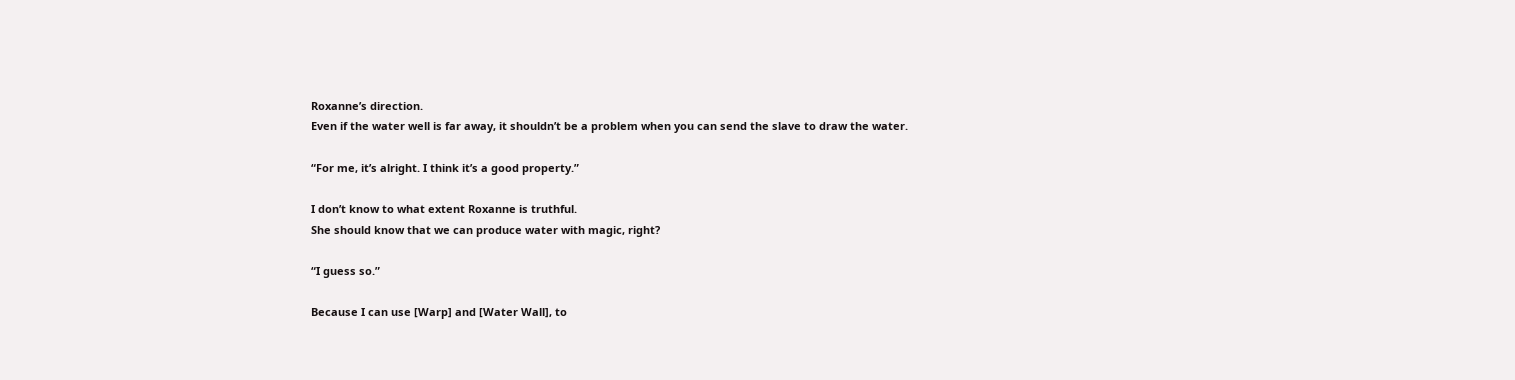Roxanne’s direction.
Even if the water well is far away, it shouldn’t be a problem when you can send the slave to draw the water.

“For me, it’s alright. I think it’s a good property.”

I don’t know to what extent Roxanne is truthful.
She should know that we can produce water with magic, right?

“I guess so.”

Because I can use [Warp] and [Water Wall], to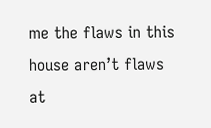me the flaws in this house aren’t flaws at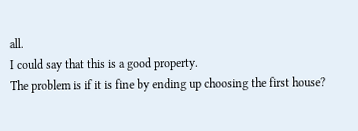all.
I could say that this is a good property.
The problem is if it is fine by ending up choosing the first house?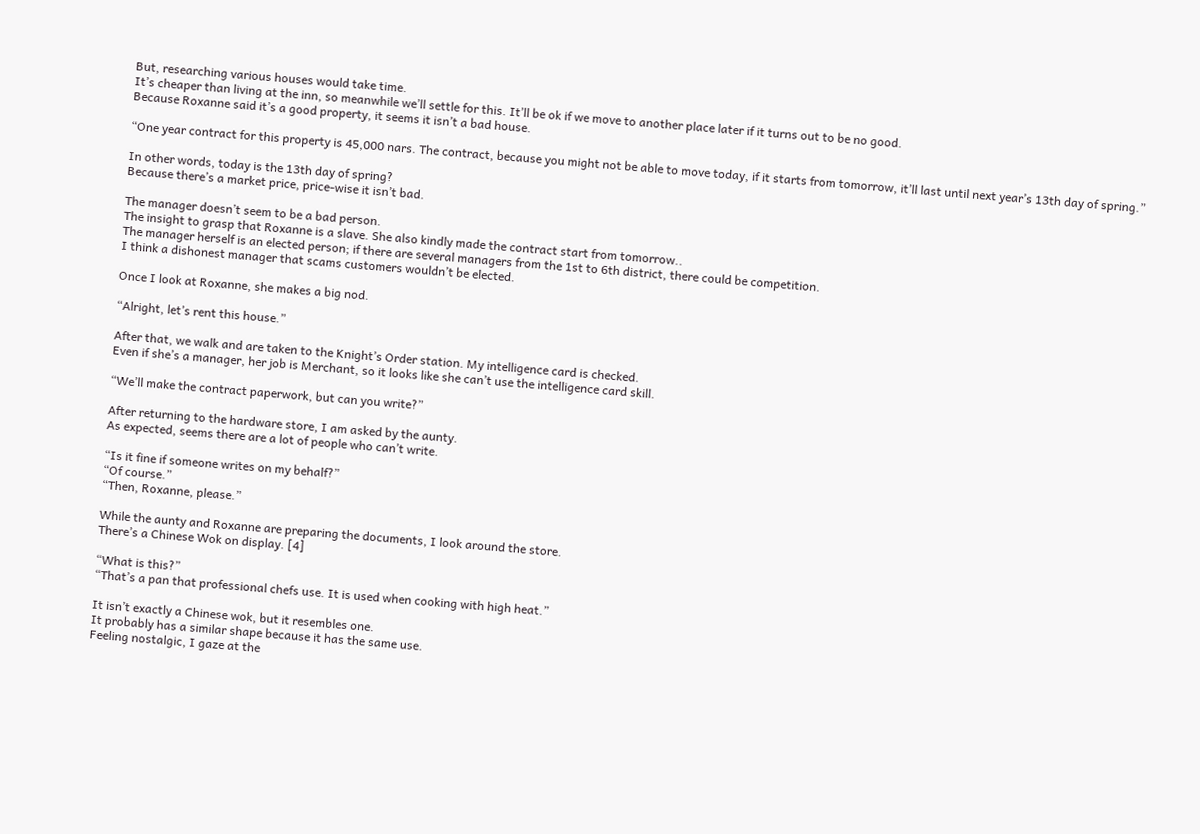But, researching various houses would take time.
It’s cheaper than living at the inn, so meanwhile we’ll settle for this. It’ll be ok if we move to another place later if it turns out to be no good.
Because Roxanne said it’s a good property, it seems it isn’t a bad house.

“One year contract for this property is 45,000 nars. The contract, because you might not be able to move today, if it starts from tomorrow, it’ll last until next year’s 13th day of spring.”

In other words, today is the 13th day of spring?
Because there’s a market price, price-wise it isn’t bad.

The manager doesn’t seem to be a bad person.
The insight to grasp that Roxanne is a slave. She also kindly made the contract start from tomorrow..
The manager herself is an elected person; if there are several managers from the 1st to 6th district, there could be competition.
I think a dishonest manager that scams customers wouldn’t be elected.

Once I look at Roxanne, she makes a big nod.

“Alright, let’s rent this house.”

After that, we walk and are taken to the Knight’s Order station. My intelligence card is checked.
Even if she’s a manager, her job is Merchant, so it looks like she can’t use the intelligence card skill.

“We’ll make the contract paperwork, but can you write?”

After returning to the hardware store, I am asked by the aunty.
As expected, seems there are a lot of people who can’t write.

“Is it fine if someone writes on my behalf?”
“Of course.”
“Then, Roxanne, please.”

While the aunty and Roxanne are preparing the documents, I look around the store.
There’s a Chinese Wok on display. [4]

“What is this?”
“That’s a pan that professional chefs use. It is used when cooking with high heat.”

It isn’t exactly a Chinese wok, but it resembles one.
It probably has a similar shape because it has the same use.
Feeling nostalgic, I gaze at the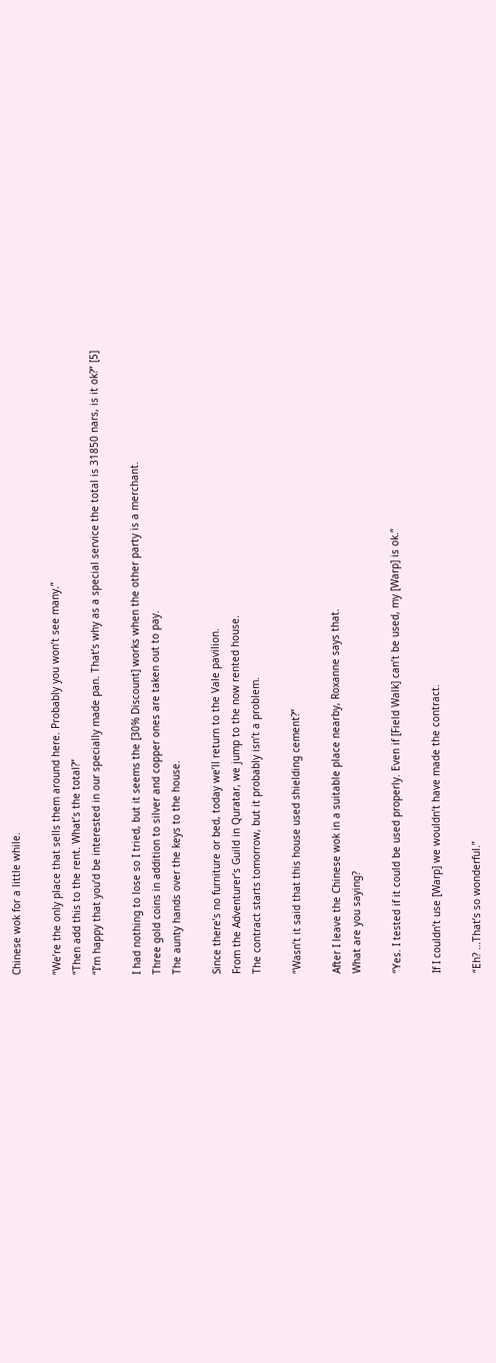Chinese wok for a little while.

“We’re the only place that sells them around here. Probably you won’t see many.”
“Then add this to the rent. What’s the total?”
“I’m happy that you’d be interested in our specially made pan. That’s why as a special service the total is 31850 nars, is it ok?” [5]

I had nothing to lose so I tried, but it seems the [30% Discount] works when the other party is a merchant.
Three gold coins in addition to silver and copper ones are taken out to pay.
The aunty hands over the keys to the house.

Since there’s no furniture or bed, today we’ll return to the Vale pavilion.
From the Adventurer’s Guild in Quratar, we jump to the now rented house.
The contract starts tomorrow, but it probably isn’t a problem.

“Wasn’t it said that this house used shielding cement?”

After I leave the Chinese wok in a suitable place nearby, Roxanne says that.
What are you saying?

“Yes. I tested if it could be used properly. Even if [Field Walk] can’t be used, my [Warp] is ok.”

If I couldn’t use [Warp] we wouldn’t have made the contract.

“Eh? …That’s so wonderful.”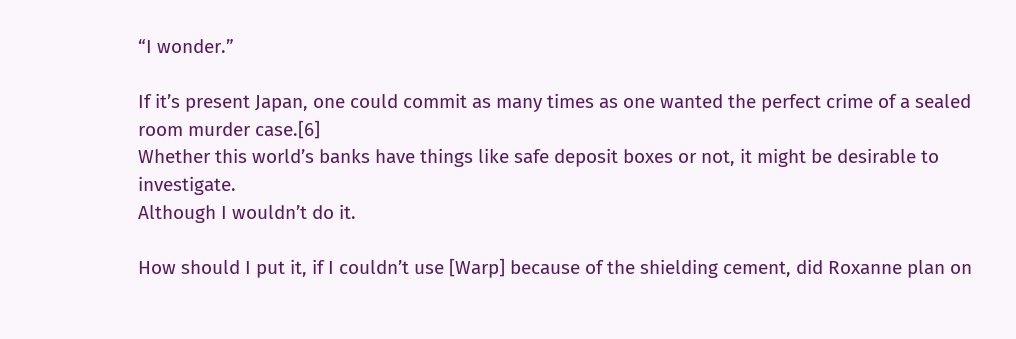“I wonder.”

If it’s present Japan, one could commit as many times as one wanted the perfect crime of a sealed room murder case.[6]
Whether this world’s banks have things like safe deposit boxes or not, it might be desirable to investigate.
Although I wouldn’t do it.

How should I put it, if I couldn’t use [Warp] because of the shielding cement, did Roxanne plan on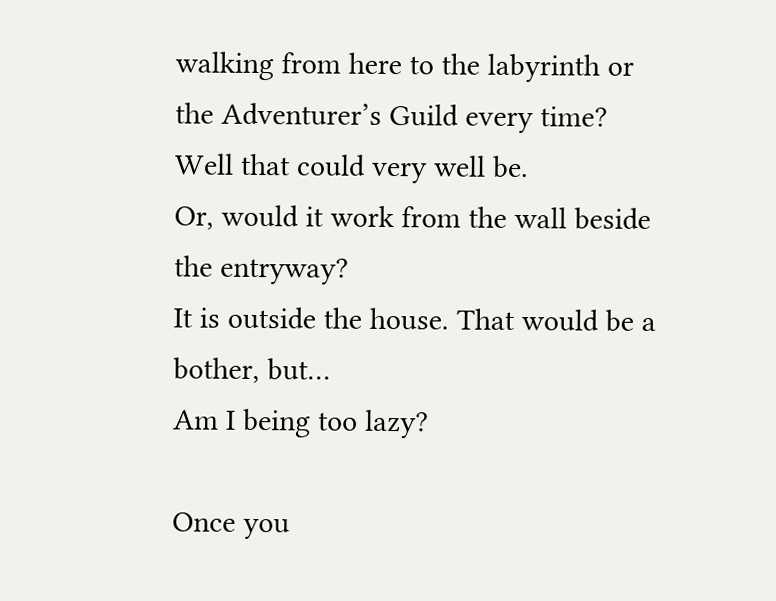walking from here to the labyrinth or the Adventurer’s Guild every time?
Well that could very well be.
Or, would it work from the wall beside the entryway?
It is outside the house. That would be a bother, but…
Am I being too lazy?

Once you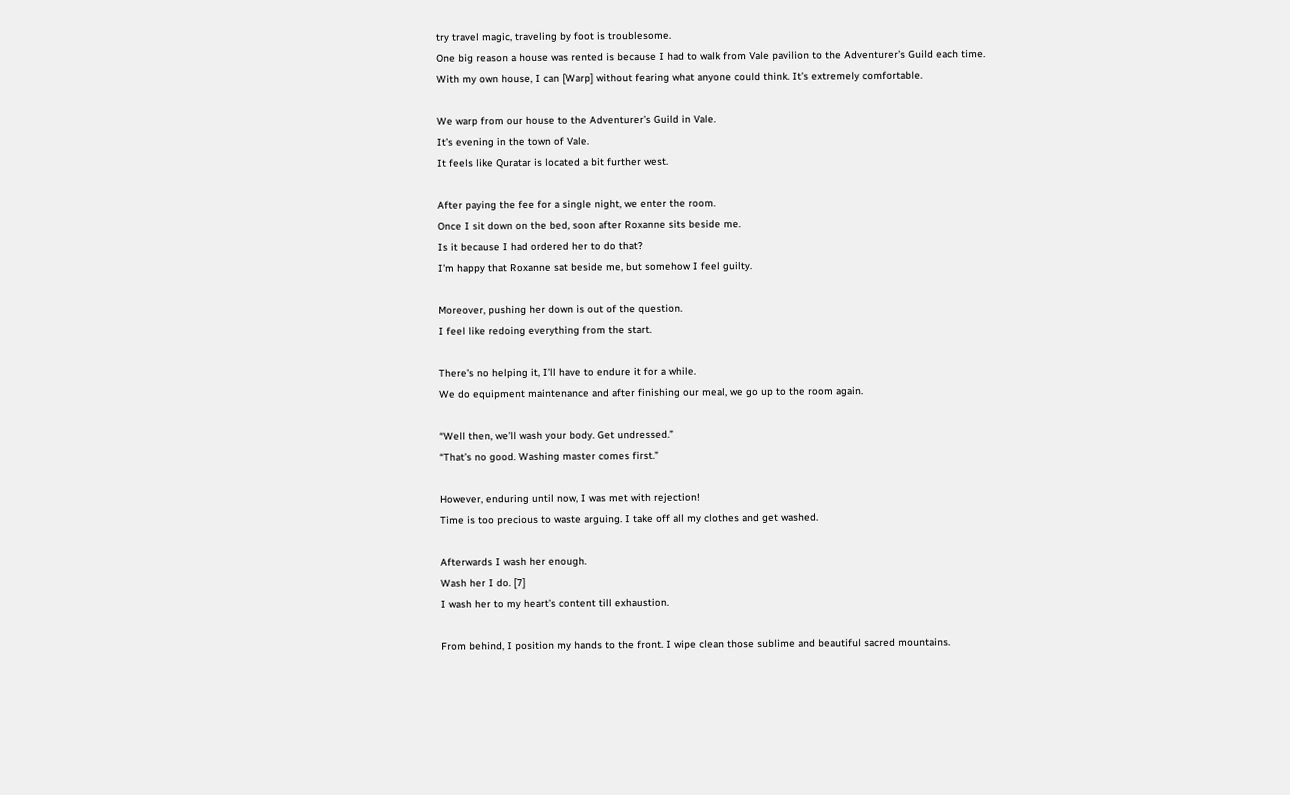try travel magic, traveling by foot is troublesome.
One big reason a house was rented is because I had to walk from Vale pavilion to the Adventurer’s Guild each time.
With my own house, I can [Warp] without fearing what anyone could think. It’s extremely comfortable.

We warp from our house to the Adventurer’s Guild in Vale.
It’s evening in the town of Vale.
It feels like Quratar is located a bit further west.

After paying the fee for a single night, we enter the room.
Once I sit down on the bed, soon after Roxanne sits beside me.
Is it because I had ordered her to do that?
I’m happy that Roxanne sat beside me, but somehow I feel guilty.

Moreover, pushing her down is out of the question.
I feel like redoing everything from the start.

There’s no helping it, I’ll have to endure it for a while.
We do equipment maintenance and after finishing our meal, we go up to the room again.

“Well then, we’ll wash your body. Get undressed.”
“That’s no good. Washing master comes first.”

However, enduring until now, I was met with rejection!
Time is too precious to waste arguing. I take off all my clothes and get washed.

Afterwards I wash her enough.
Wash her I do. [7]
I wash her to my heart’s content till exhaustion.

From behind, I position my hands to the front. I wipe clean those sublime and beautiful sacred mountains.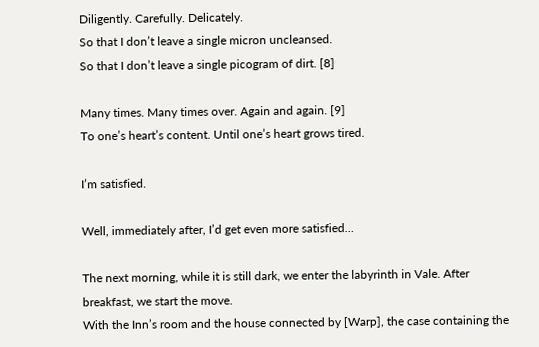Diligently. Carefully. Delicately.
So that I don’t leave a single micron uncleansed.
So that I don’t leave a single picogram of dirt. [8]

Many times. Many times over. Again and again. [9]
To one’s heart’s content. Until one’s heart grows tired.

I’m satisfied.

Well, immediately after, I’d get even more satisfied…

The next morning, while it is still dark, we enter the labyrinth in Vale. After breakfast, we start the move.
With the Inn’s room and the house connected by [Warp], the case containing the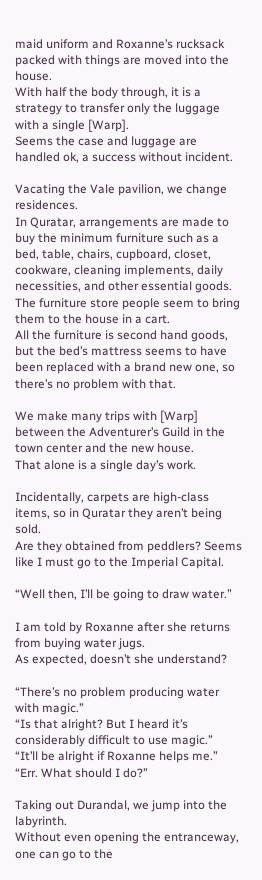maid uniform and Roxanne’s rucksack packed with things are moved into the house.
With half the body through, it is a strategy to transfer only the luggage with a single [Warp].
Seems the case and luggage are handled ok, a success without incident.

Vacating the Vale pavilion, we change residences.
In Quratar, arrangements are made to buy the minimum furniture such as a bed, table, chairs, cupboard, closet, cookware, cleaning implements, daily necessities, and other essential goods.
The furniture store people seem to bring them to the house in a cart.
All the furniture is second hand goods, but the bed’s mattress seems to have been replaced with a brand new one, so there’s no problem with that.

We make many trips with [Warp] between the Adventurer’s Guild in the town center and the new house.
That alone is a single day’s work.

Incidentally, carpets are high-class items, so in Quratar they aren’t being sold.
Are they obtained from peddlers? Seems like I must go to the Imperial Capital.

“Well then, I’ll be going to draw water.”

I am told by Roxanne after she returns from buying water jugs.
As expected, doesn’t she understand?

“There’s no problem producing water with magic.”
“Is that alright? But I heard it’s considerably difficult to use magic.”
“It’ll be alright if Roxanne helps me.”
“Err. What should I do?”

Taking out Durandal, we jump into the labyrinth.
Without even opening the entranceway, one can go to the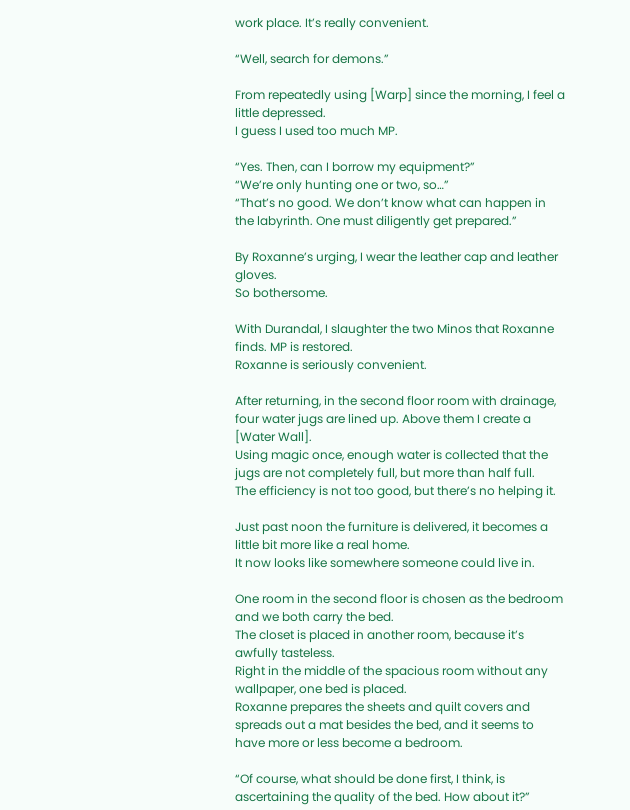work place. It’s really convenient.

“Well, search for demons.”

From repeatedly using [Warp] since the morning, I feel a little depressed.
I guess I used too much MP.

“Yes. Then, can I borrow my equipment?”
“We’re only hunting one or two, so…”
“That’s no good. We don’t know what can happen in the labyrinth. One must diligently get prepared.”

By Roxanne’s urging, I wear the leather cap and leather gloves.
So bothersome.

With Durandal, I slaughter the two Minos that Roxanne finds. MP is restored.
Roxanne is seriously convenient.

After returning, in the second floor room with drainage, four water jugs are lined up. Above them I create a [Water Wall].
Using magic once, enough water is collected that the jugs are not completely full, but more than half full.
The efficiency is not too good, but there’s no helping it.

Just past noon the furniture is delivered, it becomes a little bit more like a real home.
It now looks like somewhere someone could live in.

One room in the second floor is chosen as the bedroom and we both carry the bed.
The closet is placed in another room, because it’s awfully tasteless.
Right in the middle of the spacious room without any wallpaper, one bed is placed.
Roxanne prepares the sheets and quilt covers and spreads out a mat besides the bed, and it seems to have more or less become a bedroom.

“Of course, what should be done first, I think, is ascertaining the quality of the bed. How about it?”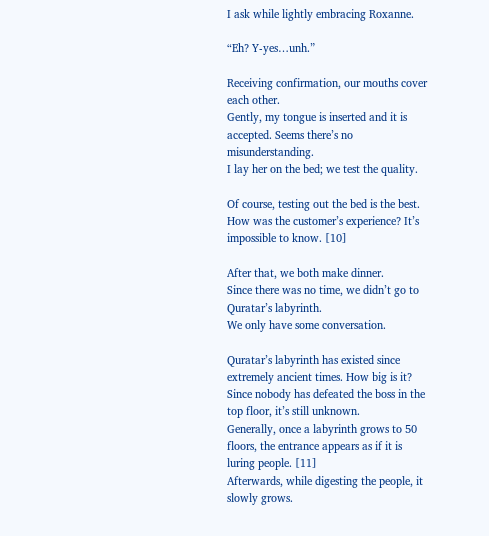I ask while lightly embracing Roxanne.

“Eh? Y-yes…unh.”

Receiving confirmation, our mouths cover each other.
Gently, my tongue is inserted and it is accepted. Seems there’s no misunderstanding.
I lay her on the bed; we test the quality.

Of course, testing out the bed is the best.
How was the customer’s experience? It’s impossible to know. [10]

After that, we both make dinner.
Since there was no time, we didn’t go to Quratar’s labyrinth.
We only have some conversation.

Quratar’s labyrinth has existed since extremely ancient times. How big is it? Since nobody has defeated the boss in the top floor, it’s still unknown.
Generally, once a labyrinth grows to 50 floors, the entrance appears as if it is luring people. [11]
Afterwards, while digesting the people, it slowly grows.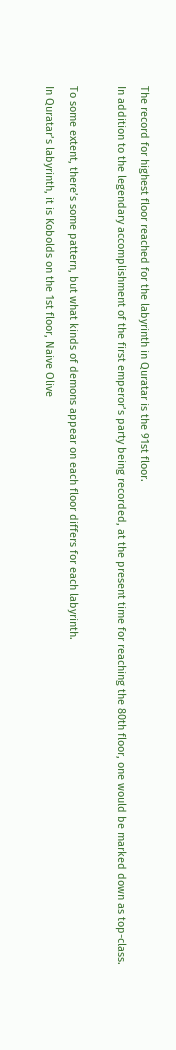The record for highest floor reached for the labyrinth in Quratar is the 91st floor.
In addition to the legendary accomplishment of the first emperor’s party being recorded, at the present time for reaching the 80th floor, one would be marked down as top-class.

To some extent, there’s some pattern, but what kinds of demons appear on each floor differs for each labyrinth.
In Quratar’s labyrinth, it is Kobolds on the 1st floor, Naive Olive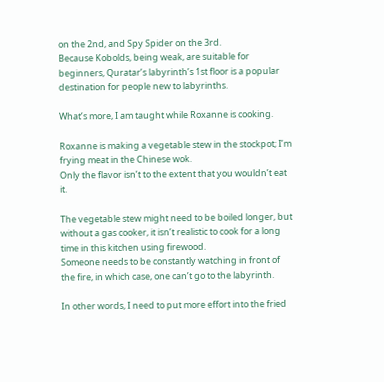on the 2nd, and Spy Spider on the 3rd.
Because Kobolds, being weak, are suitable for beginners, Quratar’s labyrinth’s 1st floor is a popular destination for people new to labyrinths.

What’s more, I am taught while Roxanne is cooking.

Roxanne is making a vegetable stew in the stockpot; I’m frying meat in the Chinese wok.
Only the flavor isn’t to the extent that you wouldn’t eat it.

The vegetable stew might need to be boiled longer, but without a gas cooker, it isn’t realistic to cook for a long time in this kitchen using firewood.
Someone needs to be constantly watching in front of the fire, in which case, one can’t go to the labyrinth.

In other words, I need to put more effort into the fried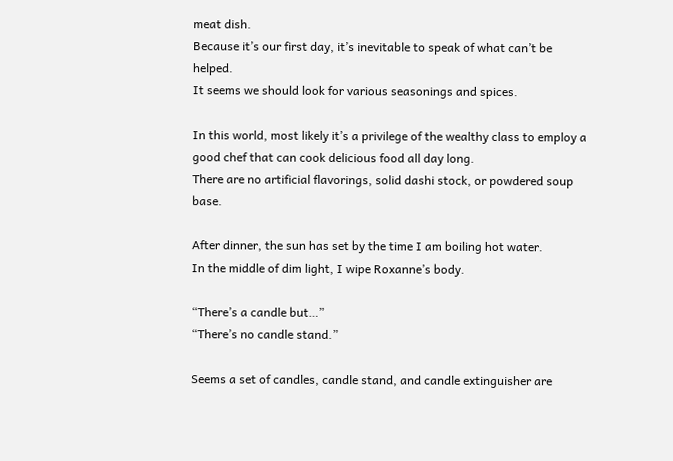meat dish.
Because it’s our first day, it’s inevitable to speak of what can’t be helped.
It seems we should look for various seasonings and spices.

In this world, most likely it’s a privilege of the wealthy class to employ a good chef that can cook delicious food all day long.
There are no artificial flavorings, solid dashi stock, or powdered soup base.

After dinner, the sun has set by the time I am boiling hot water.
In the middle of dim light, I wipe Roxanne’s body.

“There’s a candle but…”
“There’s no candle stand.”

Seems a set of candles, candle stand, and candle extinguisher are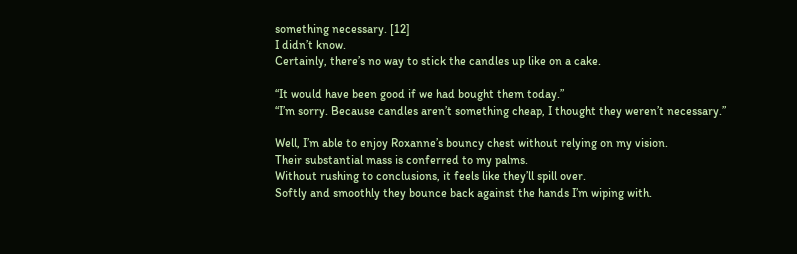something necessary. [12]
I didn’t know.
Certainly, there’s no way to stick the candles up like on a cake.

“It would have been good if we had bought them today.”
“I’m sorry. Because candles aren’t something cheap, I thought they weren’t necessary.”

Well, I’m able to enjoy Roxanne’s bouncy chest without relying on my vision.
Their substantial mass is conferred to my palms.
Without rushing to conclusions, it feels like they’ll spill over.
Softly and smoothly they bounce back against the hands I’m wiping with.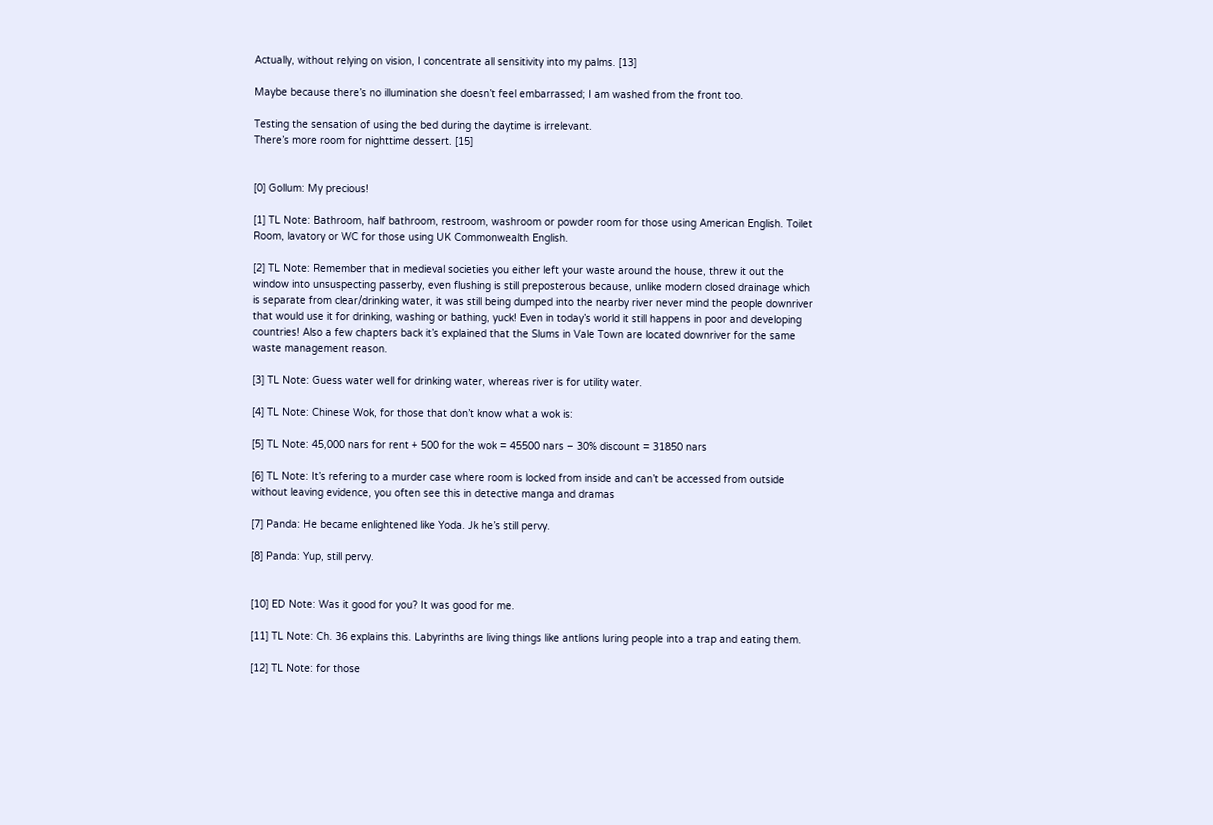Actually, without relying on vision, I concentrate all sensitivity into my palms. [13]

Maybe because there’s no illumination she doesn’t feel embarrassed; I am washed from the front too.

Testing the sensation of using the bed during the daytime is irrelevant.
There’s more room for nighttime dessert. [15]


[0] Gollum: My precious!

[1] TL Note: Bathroom, half bathroom, restroom, washroom or powder room for those using American English. Toilet Room, lavatory or WC for those using UK Commonwealth English.

[2] TL Note: Remember that in medieval societies you either left your waste around the house, threw it out the window into unsuspecting passerby, even flushing is still preposterous because, unlike modern closed drainage which is separate from clear/drinking water, it was still being dumped into the nearby river never mind the people downriver that would use it for drinking, washing or bathing, yuck! Even in today’s world it still happens in poor and developing countries! Also a few chapters back it’s explained that the Slums in Vale Town are located downriver for the same waste management reason.

[3] TL Note: Guess water well for drinking water, whereas river is for utility water.

[4] TL Note: Chinese Wok, for those that don’t know what a wok is:

[5] TL Note: 45,000 nars for rent + 500 for the wok = 45500 nars – 30% discount = 31850 nars

[6] TL Note: It’s refering to a murder case where room is locked from inside and can’t be accessed from outside without leaving evidence, you often see this in detective manga and dramas

[7] Panda: He became enlightened like Yoda. Jk he’s still pervy.

[8] Panda: Yup, still pervy.


[10] ED Note: Was it good for you? It was good for me.

[11] TL Note: Ch. 36 explains this. Labyrinths are living things like antlions luring people into a trap and eating them.

[12] TL Note: for those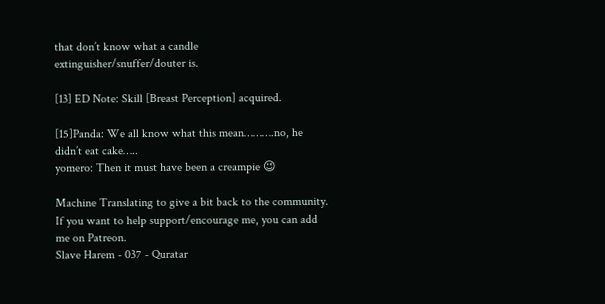that don’t know what a candle extinguisher/snuffer/douter is.

[13] ED Note: Skill [Breast Perception] acquired.

[15]Panda: We all know what this mean……….no, he didn’t eat cake…..
yomero: Then it must have been a creampie 😉

Machine Translating to give a bit back to the community.
If you want to help support/encourage me, you can add me on Patreon.
Slave Harem - 037 - Quratar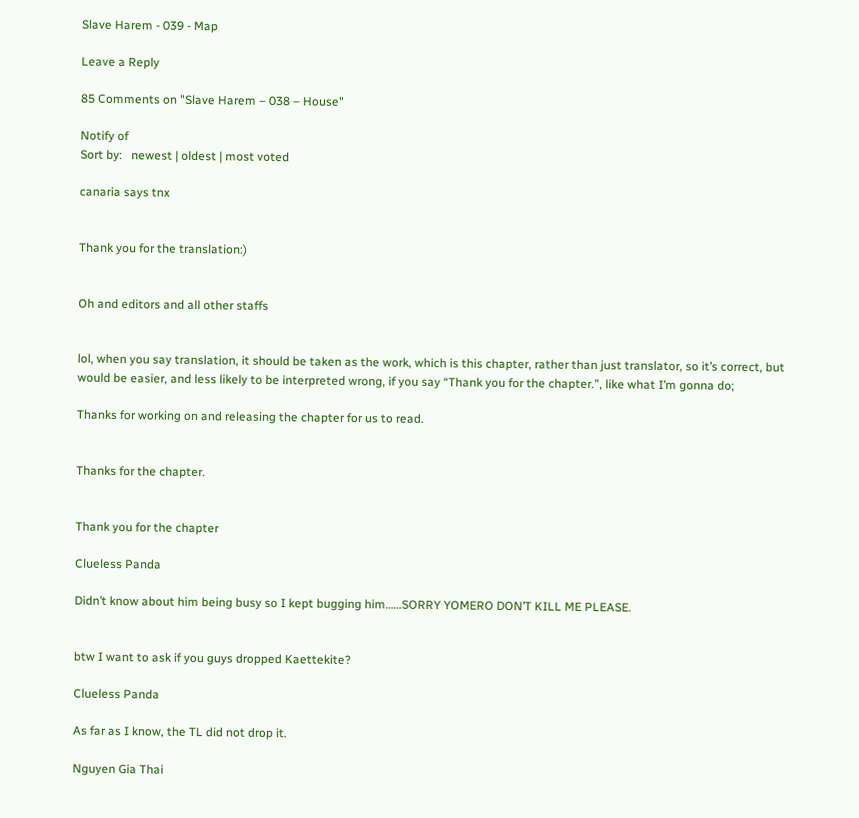Slave Harem - 039 - Map

Leave a Reply

85 Comments on "Slave Harem – 038 – House"

Notify of
Sort by:   newest | oldest | most voted

canaria says tnx


Thank you for the translation:)


Oh and editors and all other staffs


lol, when you say translation, it should be taken as the work, which is this chapter, rather than just translator, so it’s correct, but would be easier, and less likely to be interpreted wrong, if you say “Thank you for the chapter.”, like what I’m gonna do;

Thanks for working on and releasing the chapter for us to read.


Thanks for the chapter.


Thank you for the chapter

Clueless Panda

Didn’t know about him being busy so I kept bugging him……SORRY YOMERO DON’T KILL ME PLEASE.


btw I want to ask if you guys dropped Kaettekite?

Clueless Panda

As far as I know, the TL did not drop it.

Nguyen Gia Thai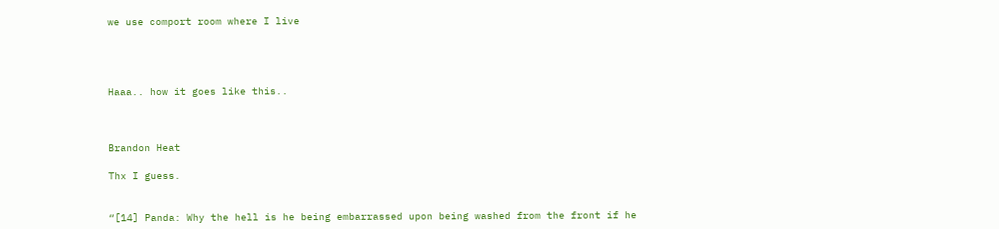we use comport room where I live




Haaa.. how it goes like this..



Brandon Heat

Thx I guess.


“[14] Panda: Why the hell is he being embarrassed upon being washed from the front if he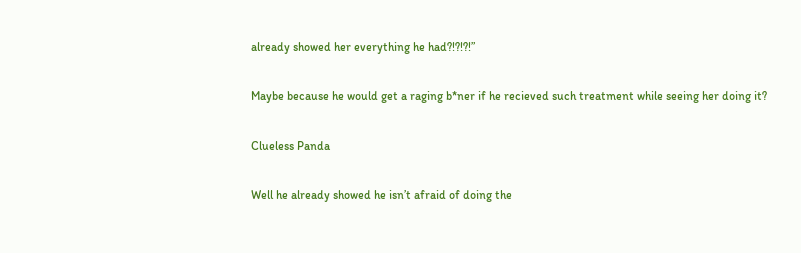already showed her everything he had?!?!?!”

Maybe because he would get a raging b*ner if he recieved such treatment while seeing her doing it?

Clueless Panda

Well he already showed he isn’t afraid of doing the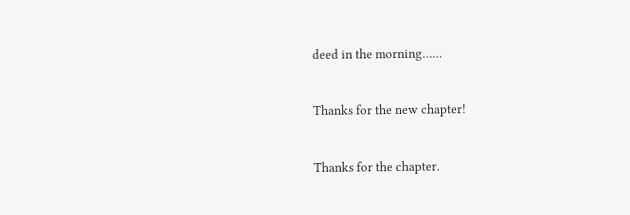deed in the morning……


Thanks for the new chapter!


Thanks for the chapter.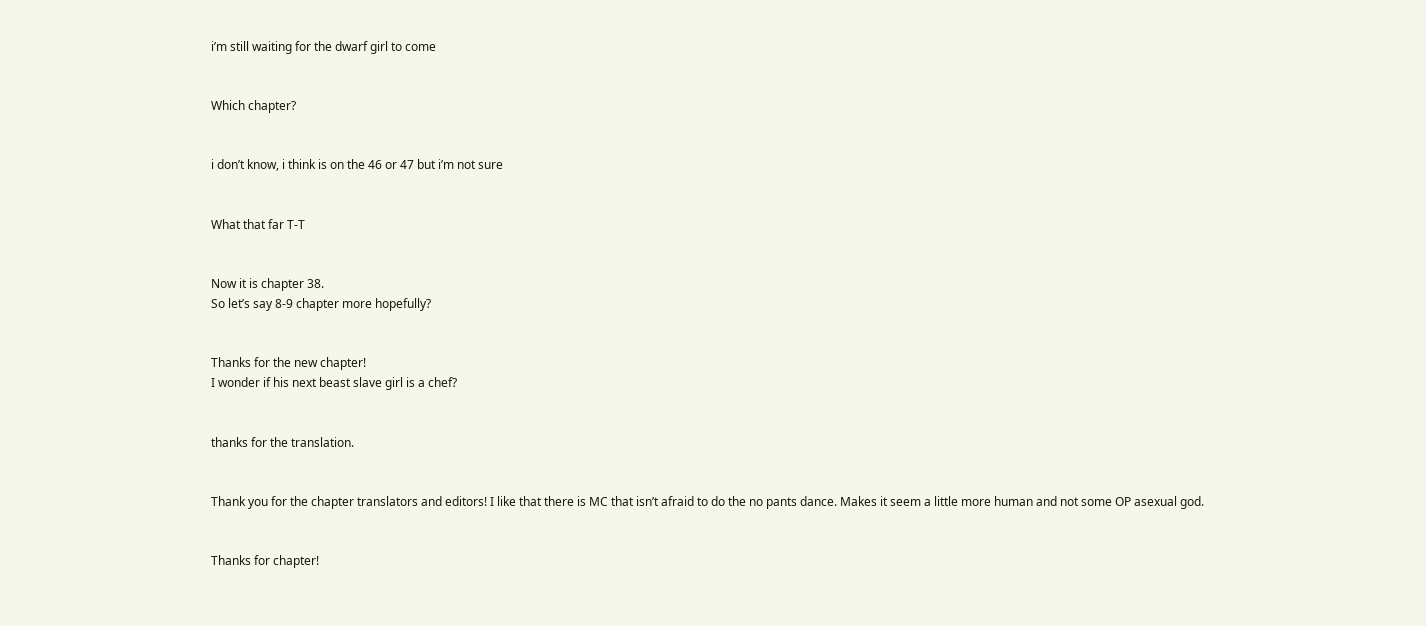i’m still waiting for the dwarf girl to come


Which chapter?


i don’t know, i think is on the 46 or 47 but i’m not sure


What that far T-T


Now it is chapter 38.
So let’s say 8-9 chapter more hopefully?


Thanks for the new chapter!
I wonder if his next beast slave girl is a chef?


thanks for the translation.


Thank you for the chapter translators and editors! I like that there is MC that isn’t afraid to do the no pants dance. Makes it seem a little more human and not some OP asexual god.


Thanks for chapter!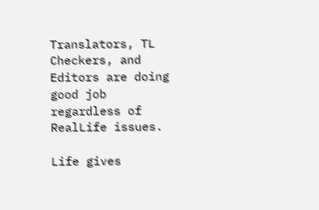Translators, TL Checkers, and Editors are doing good job regardless of RealLife issues.

Life gives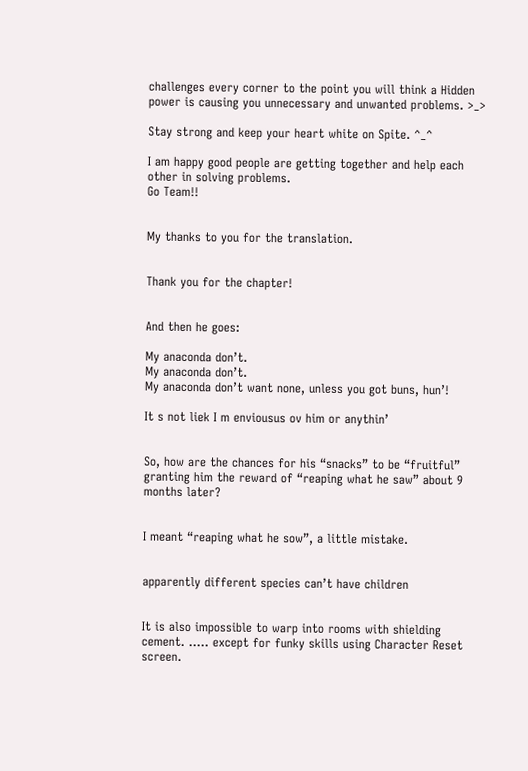challenges every corner to the point you will think a Hidden power is causing you unnecessary and unwanted problems. >_>

Stay strong and keep your heart white on Spite. ^_^

I am happy good people are getting together and help each other in solving problems.
Go Team!!


My thanks to you for the translation.


Thank you for the chapter!


And then he goes:

My anaconda don’t.
My anaconda don’t.
My anaconda don’t want none, unless you got buns, hun’!

It s not liek I m enviousus ov him or anythin’


So, how are the chances for his “snacks” to be “fruitful” granting him the reward of “reaping what he saw” about 9 months later?


I meant “reaping what he sow”, a little mistake.


apparently different species can’t have children


It is also impossible to warp into rooms with shielding cement. ….. except for funky skills using Character Reset screen.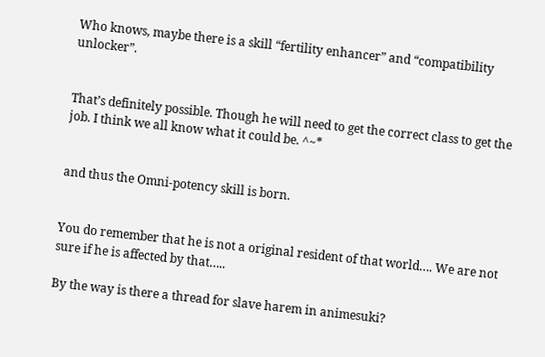Who knows, maybe there is a skill “fertility enhancer” and “compatibility unlocker”.


That’s definitely possible. Though he will need to get the correct class to get the job. I think we all know what it could be. ^~*


and thus the Omni-potency skill is born.


You do remember that he is not a original resident of that world…. We are not sure if he is affected by that…..

By the way is there a thread for slave harem in animesuki?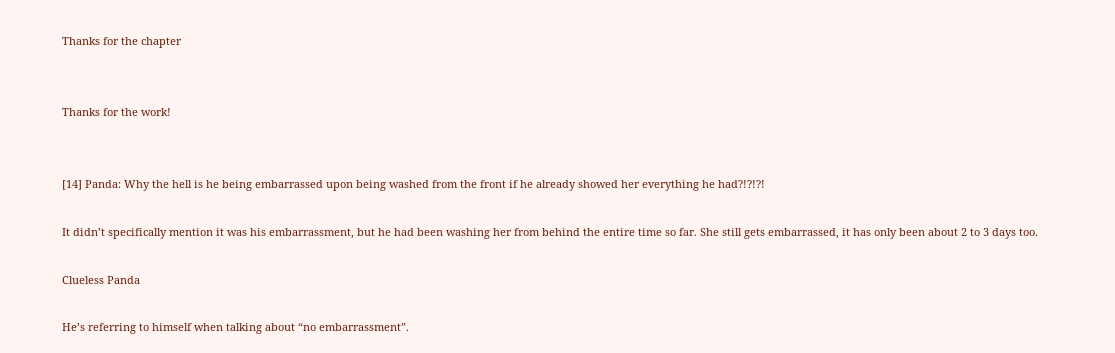Thanks for the chapter


Thanks for the work!


[14] Panda: Why the hell is he being embarrassed upon being washed from the front if he already showed her everything he had?!?!?!

It didn’t specifically mention it was his embarrassment, but he had been washing her from behind the entire time so far. She still gets embarrassed, it has only been about 2 to 3 days too.

Clueless Panda

He’s referring to himself when talking about “no embarrassment”.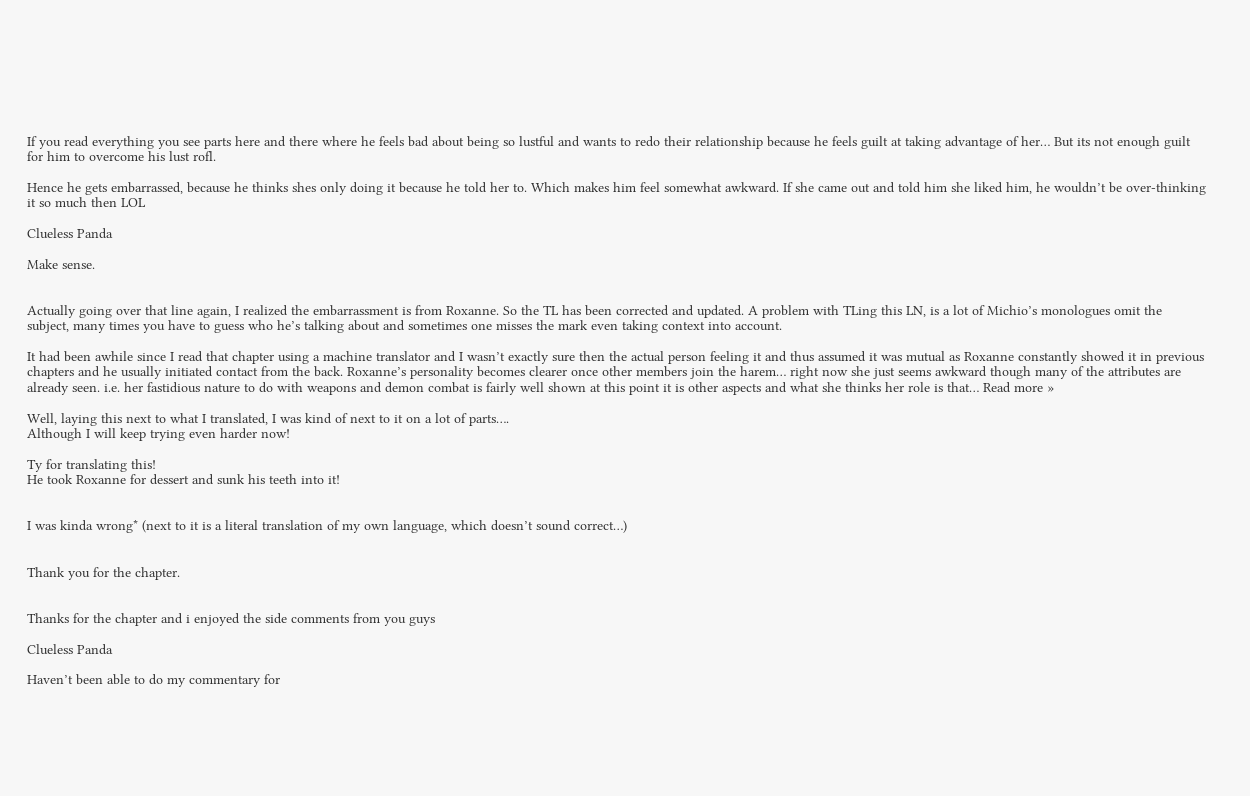If you read everything you see parts here and there where he feels bad about being so lustful and wants to redo their relationship because he feels guilt at taking advantage of her… But its not enough guilt for him to overcome his lust rofl.

Hence he gets embarrassed, because he thinks shes only doing it because he told her to. Which makes him feel somewhat awkward. If she came out and told him she liked him, he wouldn’t be over-thinking it so much then LOL

Clueless Panda

Make sense.


Actually going over that line again, I realized the embarrassment is from Roxanne. So the TL has been corrected and updated. A problem with TLing this LN, is a lot of Michio’s monologues omit the subject, many times you have to guess who he’s talking about and sometimes one misses the mark even taking context into account.

It had been awhile since I read that chapter using a machine translator and I wasn’t exactly sure then the actual person feeling it and thus assumed it was mutual as Roxanne constantly showed it in previous chapters and he usually initiated contact from the back. Roxanne’s personality becomes clearer once other members join the harem… right now she just seems awkward though many of the attributes are already seen. i.e. her fastidious nature to do with weapons and demon combat is fairly well shown at this point it is other aspects and what she thinks her role is that… Read more »

Well, laying this next to what I translated, I was kind of next to it on a lot of parts….
Although I will keep trying even harder now!

Ty for translating this!
He took Roxanne for dessert and sunk his teeth into it!


I was kinda wrong* (next to it is a literal translation of my own language, which doesn’t sound correct…)


Thank you for the chapter.


Thanks for the chapter and i enjoyed the side comments from you guys

Clueless Panda

Haven’t been able to do my commentary for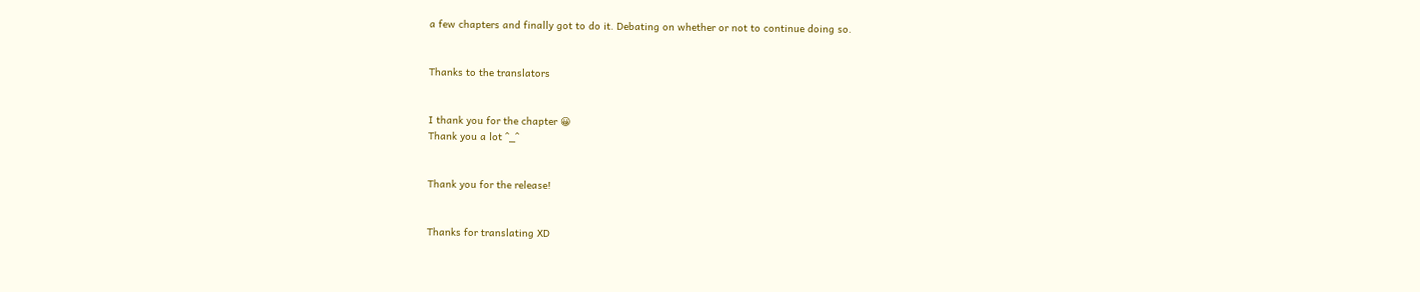a few chapters and finally got to do it. Debating on whether or not to continue doing so.


Thanks to the translators


I thank you for the chapter 😀
Thank you a lot ^_^


Thank you for the release!


Thanks for translating XD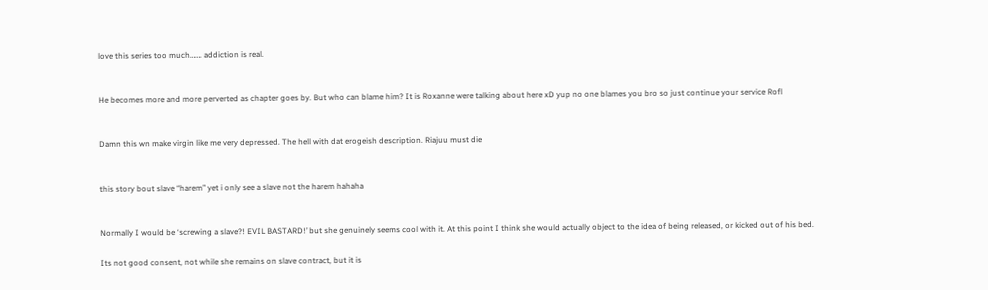love this series too much……. addiction is real.


He becomes more and more perverted as chapter goes by. But who can blame him? It is Roxanne were talking about here xD yup no one blames you bro so just continue your service Rofl


Damn this wn make virgin like me very depressed. The hell with dat erogeish description. Riajuu must die


this story bout slave “harem” yet i only see a slave not the harem hahaha


Normally I would be ‘screwing a slave?! EVIL BASTARD!’ but she genuinely seems cool with it. At this point I think she would actually object to the idea of being released, or kicked out of his bed.

Its not good consent, not while she remains on slave contract, but it is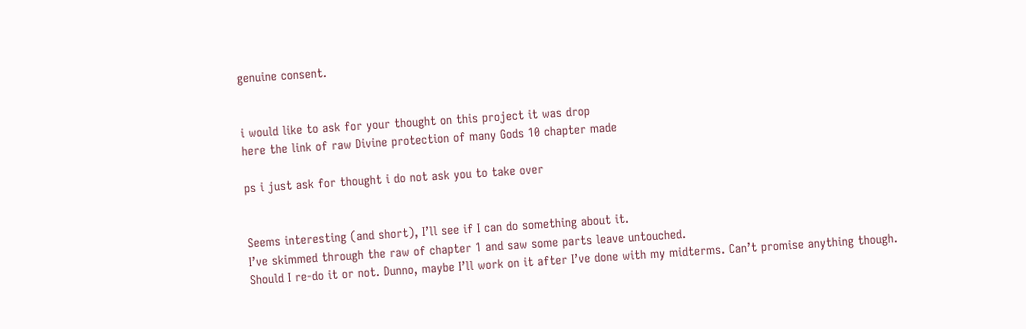genuine consent.


i would like to ask for your thought on this project it was drop
here the link of raw Divine protection of many Gods 10 chapter made

ps i just ask for thought i do not ask you to take over


Seems interesting (and short), I’ll see if I can do something about it.
I’ve skimmed through the raw of chapter 1 and saw some parts leave untouched.
Should I re-do it or not. Dunno, maybe I’ll work on it after I’ve done with my midterms. Can’t promise anything though.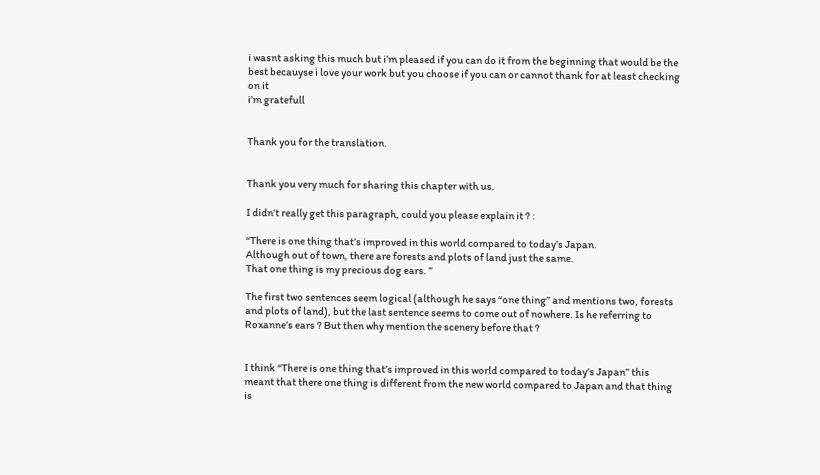i wasnt asking this much but i’m pleased if you can do it from the beginning that would be the best becauyse i love your work but you choose if you can or cannot thank for at least checking on it
i’m gratefull


Thank you for the translation.


Thank you very much for sharing this chapter with us.

I didn’t really get this paragraph, could you please explain it ? :

“There is one thing that’s improved in this world compared to today’s Japan.
Although out of town, there are forests and plots of land just the same.
That one thing is my precious dog ears. ”

The first two sentences seem logical (although he says “one thing” and mentions two, forests and plots of land), but the last sentence seems to come out of nowhere. Is he referring to Roxanne’s ears ? But then why mention the scenery before that ?


I think “There is one thing that’s improved in this world compared to today’s Japan” this meant that there one thing is different from the new world compared to Japan and that thing is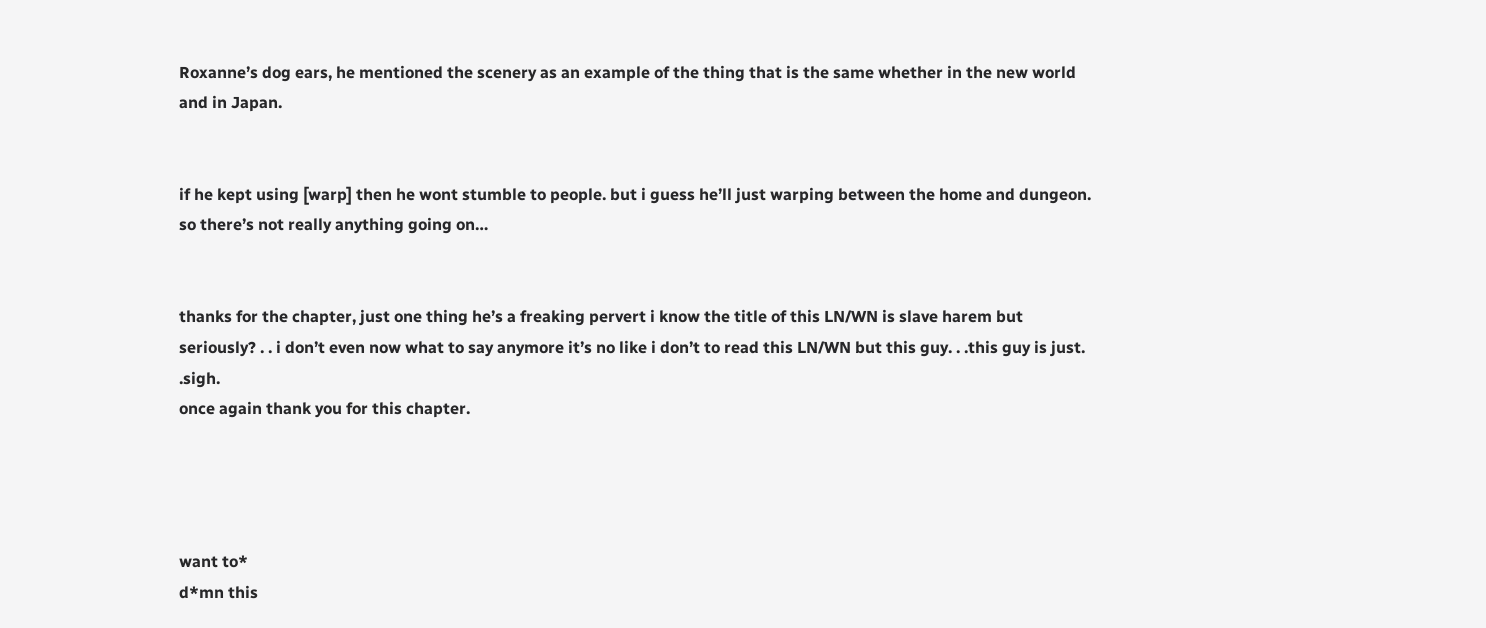Roxanne’s dog ears, he mentioned the scenery as an example of the thing that is the same whether in the new world and in Japan.


if he kept using [warp] then he wont stumble to people. but i guess he’ll just warping between the home and dungeon. so there’s not really anything going on…


thanks for the chapter, just one thing he’s a freaking pervert i know the title of this LN/WN is slave harem but seriously? . . i don’t even now what to say anymore it’s no like i don’t to read this LN/WN but this guy. . .this guy is just. .sigh.
once again thank you for this chapter.




want to*
d*mn this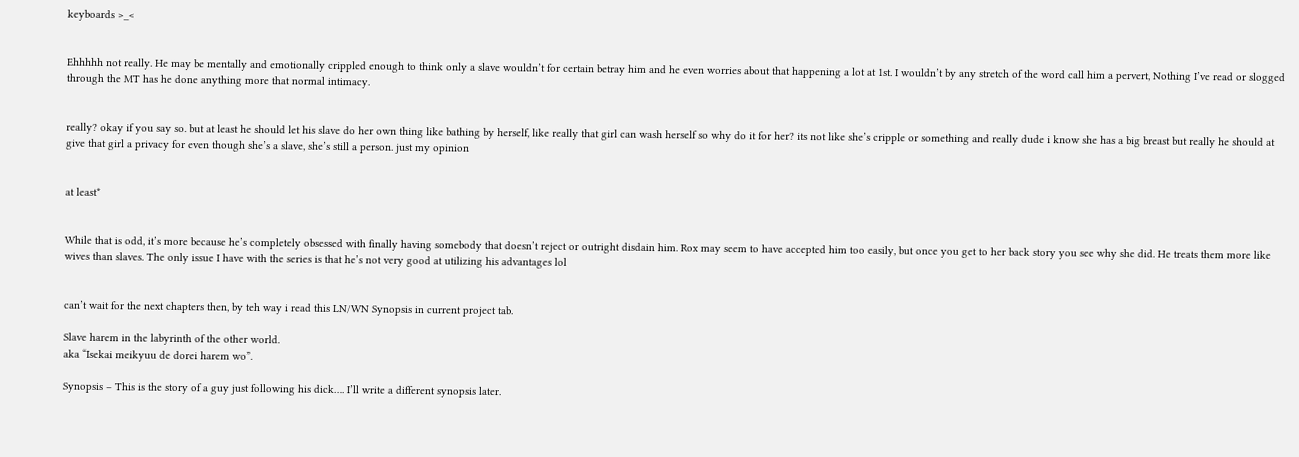keyboards >_<


Ehhhhh not really. He may be mentally and emotionally crippled enough to think only a slave wouldn’t for certain betray him and he even worries about that happening a lot at 1st. I wouldn’t by any stretch of the word call him a pervert, Nothing I’ve read or slogged through the MT has he done anything more that normal intimacy.


really? okay if you say so. but at least he should let his slave do her own thing like bathing by herself, like really that girl can wash herself so why do it for her? its not like she’s cripple or something and really dude i know she has a big breast but really he should at give that girl a privacy for even though she’s a slave, she’s still a person. just my opinion


at least*


While that is odd, it’s more because he’s completely obsessed with finally having somebody that doesn’t reject or outright disdain him. Rox may seem to have accepted him too easily, but once you get to her back story you see why she did. He treats them more like wives than slaves. The only issue I have with the series is that he’s not very good at utilizing his advantages lol


can’t wait for the next chapters then, by teh way i read this LN/WN Synopsis in current project tab.

Slave harem in the labyrinth of the other world.
aka “Isekai meikyuu de dorei harem wo”.

Synopsis – This is the story of a guy just following his dick…. I’ll write a different synopsis later.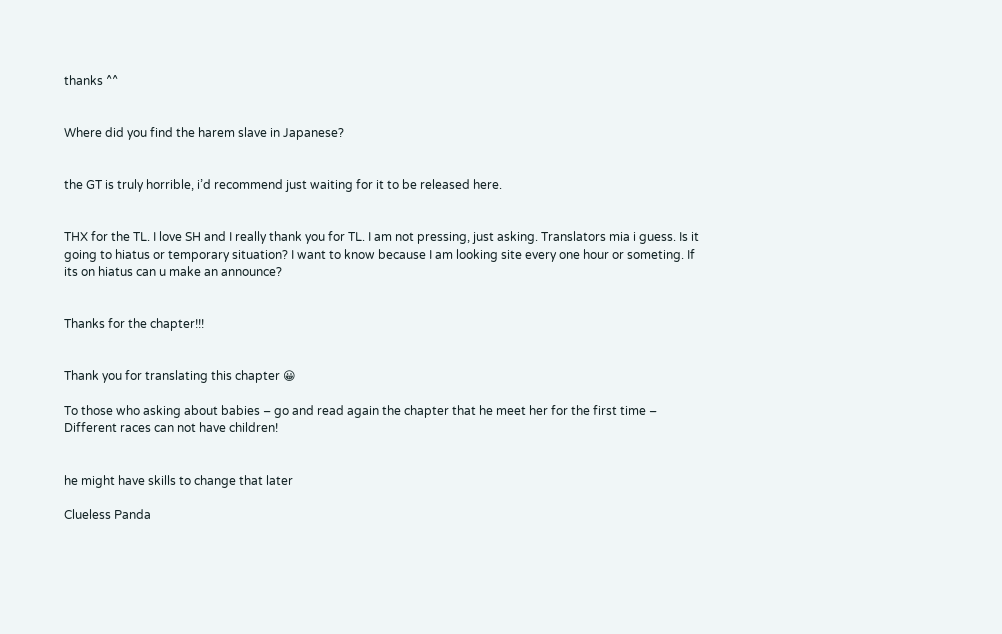thanks ^^


Where did you find the harem slave in Japanese?


the GT is truly horrible, i’d recommend just waiting for it to be released here.


THX for the TL. I love SH and I really thank you for TL. I am not pressing, just asking. Translators mia i guess. Is it going to hiatus or temporary situation? I want to know because I am looking site every one hour or someting. If its on hiatus can u make an announce?


Thanks for the chapter!!!


Thank you for translating this chapter 😀

To those who asking about babies – go and read again the chapter that he meet her for the first time – Different races can not have children!


he might have skills to change that later

Clueless Panda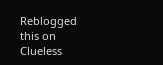Reblogged this on Clueless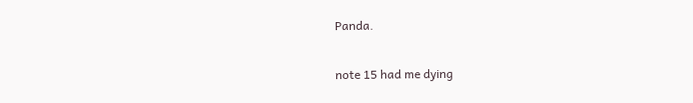Panda.


note 15 had me dying